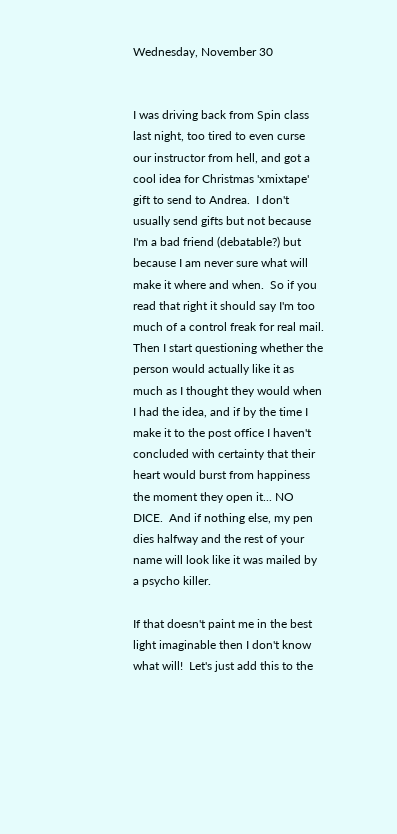Wednesday, November 30


I was driving back from Spin class last night, too tired to even curse our instructor from hell, and got a cool idea for Christmas 'xmixtape' gift to send to Andrea.  I don't usually send gifts but not because I'm a bad friend (debatable?) but because I am never sure what will make it where and when.  So if you read that right it should say I'm too much of a control freak for real mail.  Then I start questioning whether the person would actually like it as much as I thought they would when I had the idea, and if by the time I make it to the post office I haven't concluded with certainty that their heart would burst from happiness the moment they open it... NO DICE.  And if nothing else, my pen dies halfway and the rest of your name will look like it was mailed by a psycho killer.

If that doesn't paint me in the best light imaginable then I don't know what will!  Let's just add this to the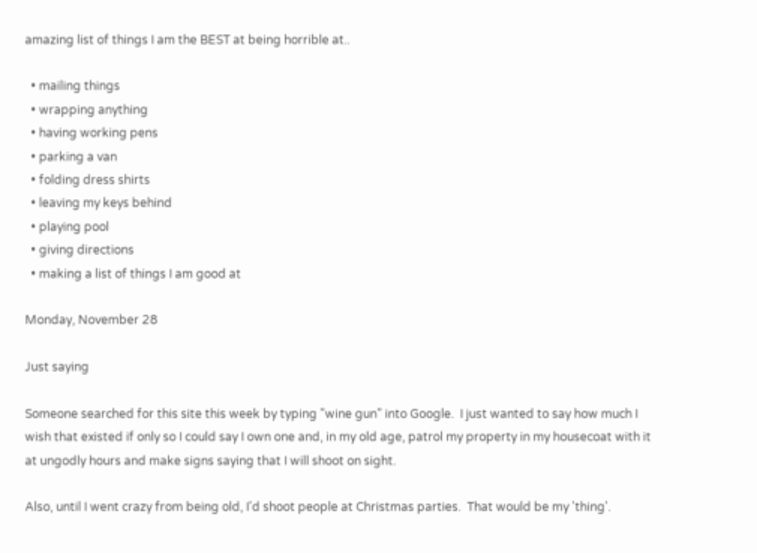amazing list of things I am the BEST at being horrible at..

  • mailing things
  • wrapping anything
  • having working pens
  • parking a van
  • folding dress shirts
  • leaving my keys behind
  • playing pool
  • giving directions
  • making a list of things I am good at

Monday, November 28

Just saying

Someone searched for this site this week by typing "wine gun" into Google.  I just wanted to say how much I wish that existed if only so I could say I own one and, in my old age, patrol my property in my housecoat with it at ungodly hours and make signs saying that I will shoot on sight.

Also, until I went crazy from being old, I'd shoot people at Christmas parties.  That would be my 'thing'.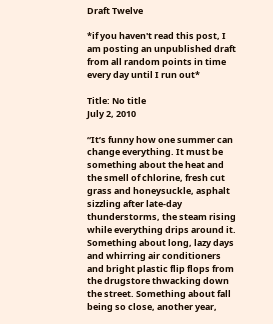Draft Twelve

*if you haven't read this post, I am posting an unpublished draft from all random points in time every day until I run out*

Title: No title
July 2, 2010

“It’s funny how one summer can change everything. It must be something about the heat and the smell of chlorine, fresh cut grass and honeysuckle, asphalt sizzling after late-day thunderstorms, the steam rising while everything drips around it. Something about long, lazy days and whirring air conditioners and bright plastic flip flops from the drugstore thwacking down the street. Something about fall being so close, another year,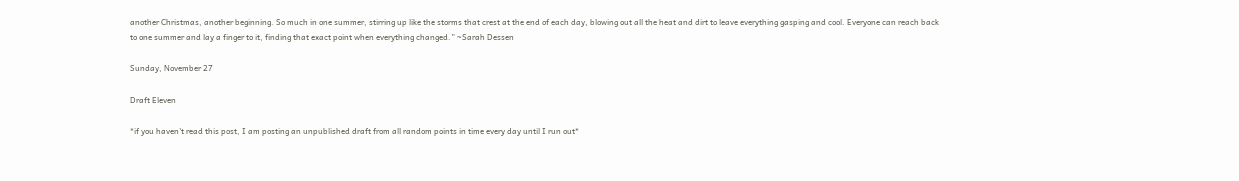another Christmas, another beginning. So much in one summer, stirring up like the storms that crest at the end of each day, blowing out all the heat and dirt to leave everything gasping and cool. Everyone can reach back to one summer and lay a finger to it, finding that exact point when everything changed.” ~Sarah Dessen

Sunday, November 27

Draft Eleven

*if you haven't read this post, I am posting an unpublished draft from all random points in time every day until I run out*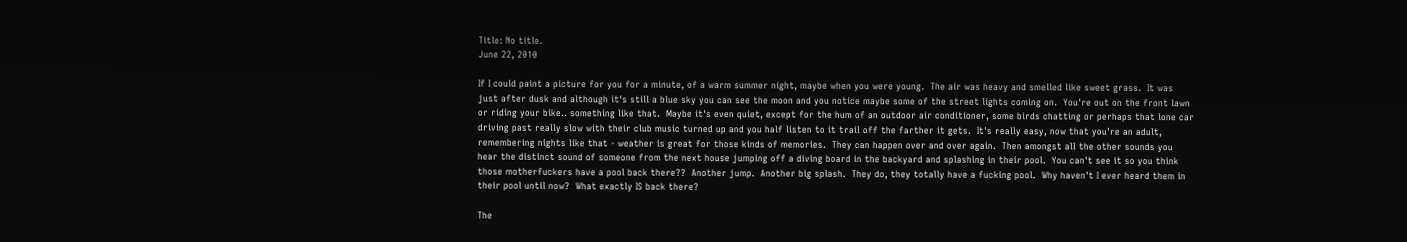Title: No title.
June 22, 2010

If I could paint a picture for you for a minute, of a warm summer night, maybe when you were young.  The air was heavy and smelled like sweet grass.  It was just after dusk and although it's still a blue sky you can see the moon and you notice maybe some of the street lights coming on.  You're out on the front lawn or riding your bike.. something like that.  Maybe it's even quiet, except for the hum of an outdoor air conditioner, some birds chatting or perhaps that lone car driving past really slow with their club music turned up and you half listen to it trail off the farther it gets.  It's really easy, now that you're an adult, remembering nights like that - weather is great for those kinds of memories.  They can happen over and over again.  Then amongst all the other sounds you hear the distinct sound of someone from the next house jumping off a diving board in the backyard and splashing in their pool.  You can't see it so you think those motherfuckers have a pool back there??  Another jump.  Another big splash.  They do, they totally have a fucking pool.  Why haven't I ever heard them in their pool until now?  What exactly IS back there?

The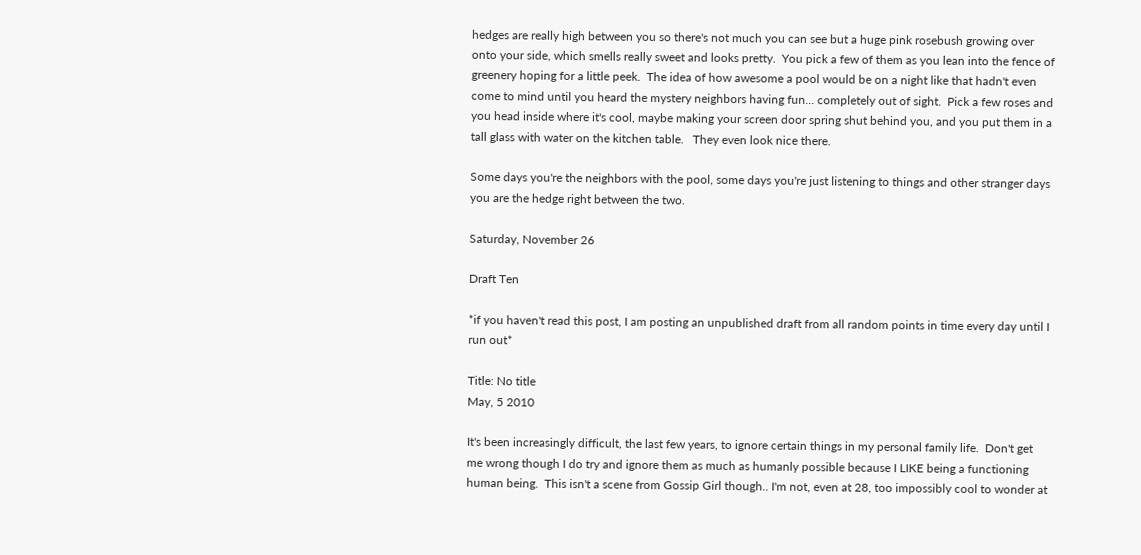hedges are really high between you so there's not much you can see but a huge pink rosebush growing over onto your side, which smells really sweet and looks pretty.  You pick a few of them as you lean into the fence of greenery hoping for a little peek.  The idea of how awesome a pool would be on a night like that hadn't even come to mind until you heard the mystery neighbors having fun... completely out of sight.  Pick a few roses and you head inside where it's cool, maybe making your screen door spring shut behind you, and you put them in a tall glass with water on the kitchen table.   They even look nice there.

Some days you're the neighbors with the pool, some days you're just listening to things and other stranger days you are the hedge right between the two.

Saturday, November 26

Draft Ten

*if you haven't read this post, I am posting an unpublished draft from all random points in time every day until I run out*

Title: No title
May, 5 2010

It's been increasingly difficult, the last few years, to ignore certain things in my personal family life.  Don't get me wrong though I do try and ignore them as much as humanly possible because I LIKE being a functioning human being.  This isn't a scene from Gossip Girl though.. I'm not, even at 28, too impossibly cool to wonder at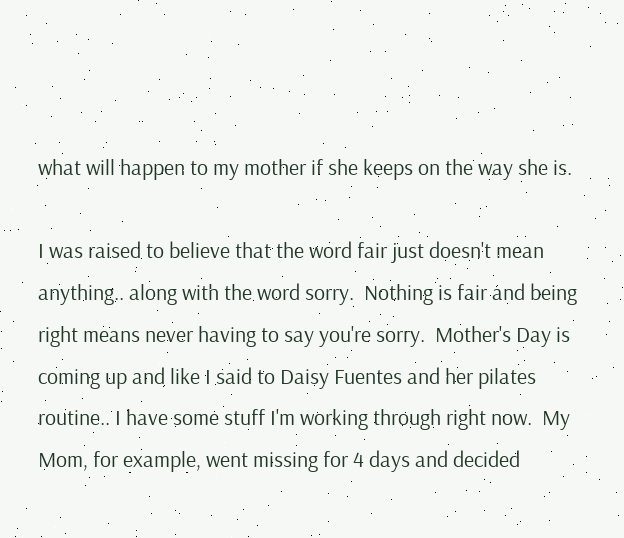what will happen to my mother if she keeps on the way she is.

I was raised to believe that the word fair just doesn't mean anything.. along with the word sorry.  Nothing is fair and being right means never having to say you're sorry.  Mother's Day is coming up and like I said to Daisy Fuentes and her pilates routine.. I have some stuff I'm working through right now.  My Mom, for example, went missing for 4 days and decided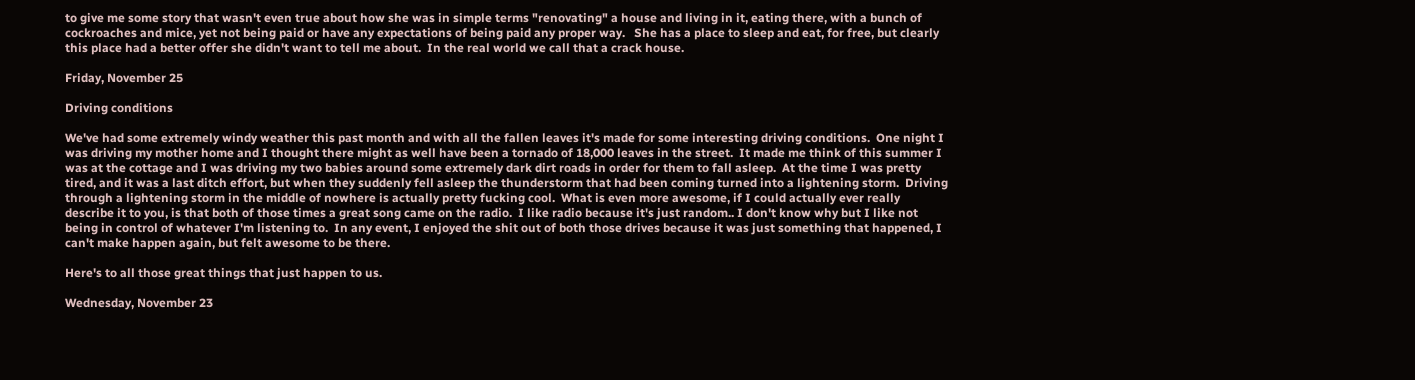to give me some story that wasn't even true about how she was in simple terms "renovating" a house and living in it, eating there, with a bunch of cockroaches and mice, yet not being paid or have any expectations of being paid any proper way.   She has a place to sleep and eat, for free, but clearly this place had a better offer she didn't want to tell me about.  In the real world we call that a crack house.

Friday, November 25

Driving conditions

We've had some extremely windy weather this past month and with all the fallen leaves it's made for some interesting driving conditions.  One night I was driving my mother home and I thought there might as well have been a tornado of 18,000 leaves in the street.  It made me think of this summer I was at the cottage and I was driving my two babies around some extremely dark dirt roads in order for them to fall asleep.  At the time I was pretty tired, and it was a last ditch effort, but when they suddenly fell asleep the thunderstorm that had been coming turned into a lightening storm.  Driving through a lightening storm in the middle of nowhere is actually pretty fucking cool.  What is even more awesome, if I could actually ever really describe it to you, is that both of those times a great song came on the radio.  I like radio because it's just random.. I don't know why but I like not being in control of whatever I'm listening to.  In any event, I enjoyed the shit out of both those drives because it was just something that happened, I can't make happen again, but felt awesome to be there.

Here's to all those great things that just happen to us.

Wednesday, November 23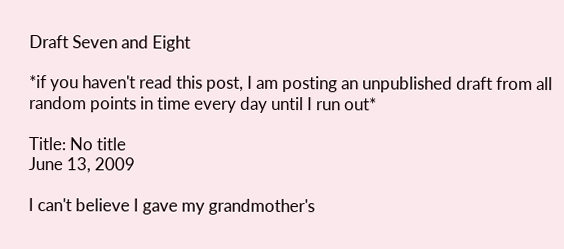Draft Seven and Eight

*if you haven't read this post, I am posting an unpublished draft from all random points in time every day until I run out*

Title: No title
June 13, 2009

I can't believe I gave my grandmother's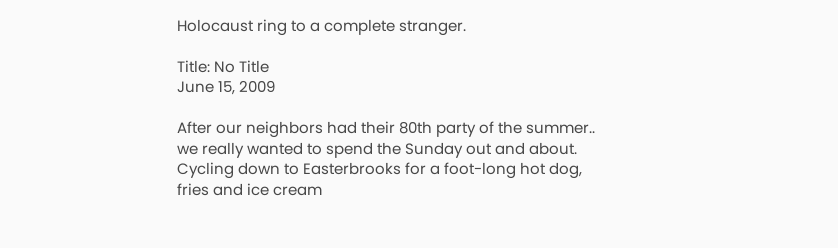Holocaust ring to a complete stranger.

Title: No Title
June 15, 2009

After our neighbors had their 80th party of the summer.. we really wanted to spend the Sunday out and about.  Cycling down to Easterbrooks for a foot-long hot dog, fries and ice cream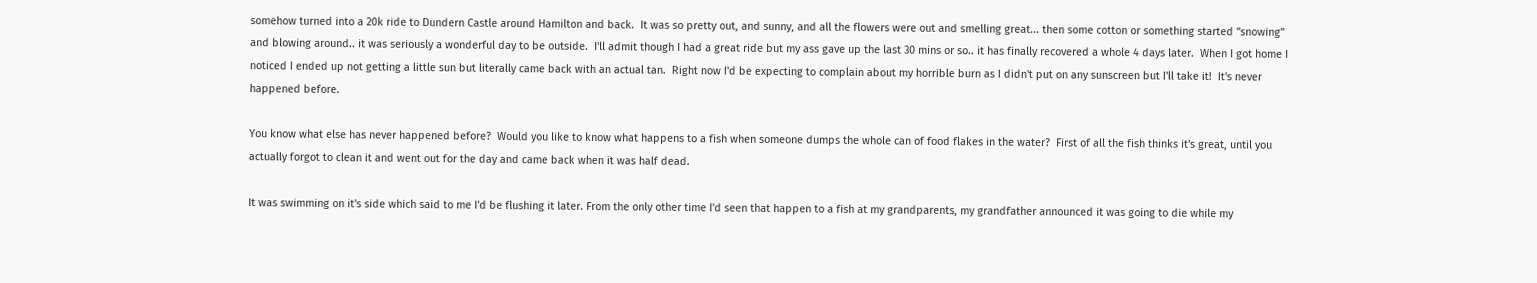somehow turned into a 20k ride to Dundern Castle around Hamilton and back.  It was so pretty out, and sunny, and all the flowers were out and smelling great... then some cotton or something started "snowing" and blowing around.. it was seriously a wonderful day to be outside.  I'll admit though I had a great ride but my ass gave up the last 30 mins or so.. it has finally recovered a whole 4 days later.  When I got home I noticed I ended up not getting a little sun but literally came back with an actual tan.  Right now I'd be expecting to complain about my horrible burn as I didn't put on any sunscreen but I'll take it!  It's never happened before.

You know what else has never happened before?  Would you like to know what happens to a fish when someone dumps the whole can of food flakes in the water?  First of all the fish thinks it's great, until you actually forgot to clean it and went out for the day and came back when it was half dead.

It was swimming on it's side which said to me I'd be flushing it later. From the only other time I'd seen that happen to a fish at my grandparents, my grandfather announced it was going to die while my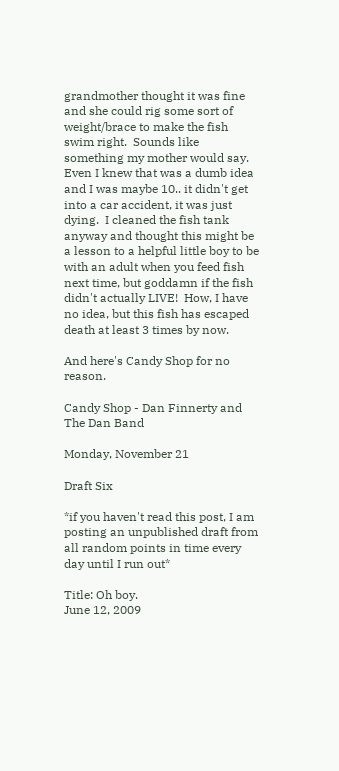grandmother thought it was fine and she could rig some sort of weight/brace to make the fish swim right.  Sounds like something my mother would say.  Even I knew that was a dumb idea and I was maybe 10.. it didn't get into a car accident, it was just dying.  I cleaned the fish tank anyway and thought this might be a lesson to a helpful little boy to be with an adult when you feed fish next time, but goddamn if the fish didn't actually LIVE!  How, I have no idea, but this fish has escaped death at least 3 times by now.

And here's Candy Shop for no reason.

Candy Shop - Dan Finnerty and The Dan Band

Monday, November 21

Draft Six

*if you haven't read this post, I am posting an unpublished draft from all random points in time every day until I run out*

Title: Oh boy.
June 12, 2009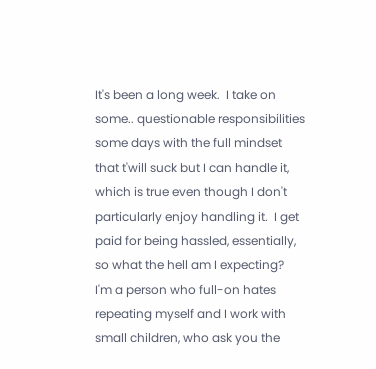It's been a long week.  I take on some.. questionable responsibilities some days with the full mindset that t'will suck but I can handle it, which is true even though I don't particularly enjoy handling it.  I get paid for being hassled, essentially, so what the hell am I expecting?  I'm a person who full-on hates repeating myself and I work with small children, who ask you the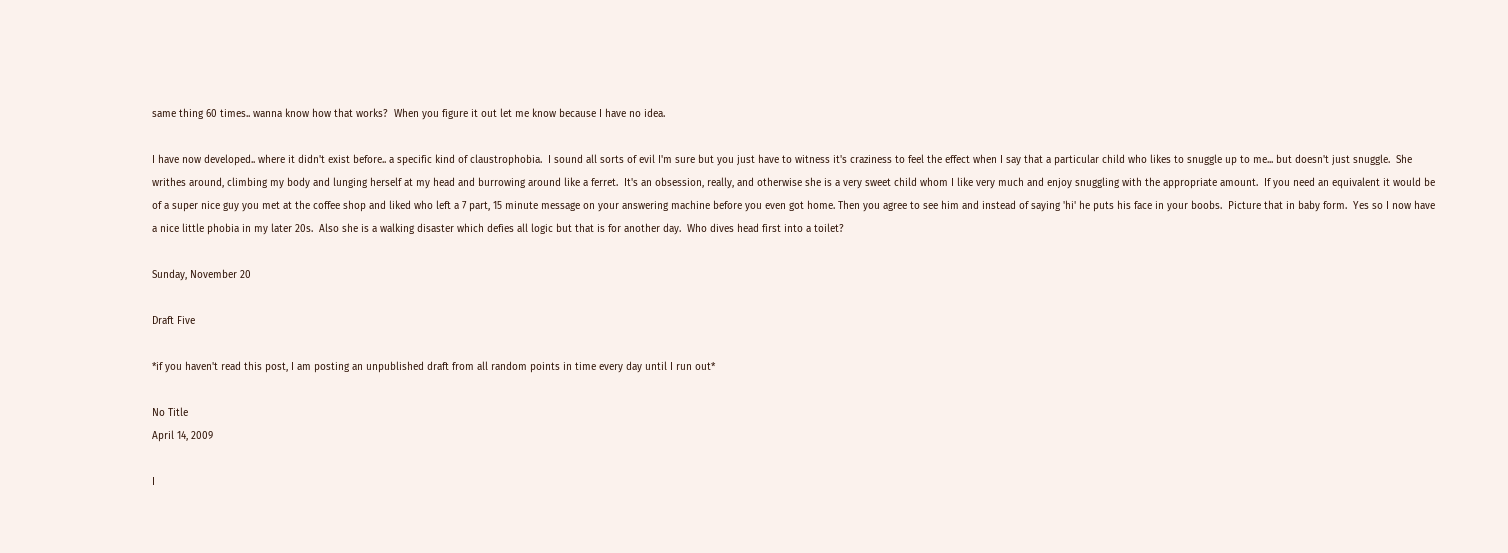same thing 60 times.. wanna know how that works?  When you figure it out let me know because I have no idea.

I have now developed.. where it didn't exist before.. a specific kind of claustrophobia.  I sound all sorts of evil I'm sure but you just have to witness it's craziness to feel the effect when I say that a particular child who likes to snuggle up to me... but doesn't just snuggle.  She writhes around, climbing my body and lunging herself at my head and burrowing around like a ferret.  It's an obsession, really, and otherwise she is a very sweet child whom I like very much and enjoy snuggling with the appropriate amount.  If you need an equivalent it would be of a super nice guy you met at the coffee shop and liked who left a 7 part, 15 minute message on your answering machine before you even got home. Then you agree to see him and instead of saying 'hi' he puts his face in your boobs.  Picture that in baby form.  Yes so I now have a nice little phobia in my later 20s.  Also she is a walking disaster which defies all logic but that is for another day.  Who dives head first into a toilet?

Sunday, November 20

Draft Five

*if you haven't read this post, I am posting an unpublished draft from all random points in time every day until I run out*

No Title
April 14, 2009

I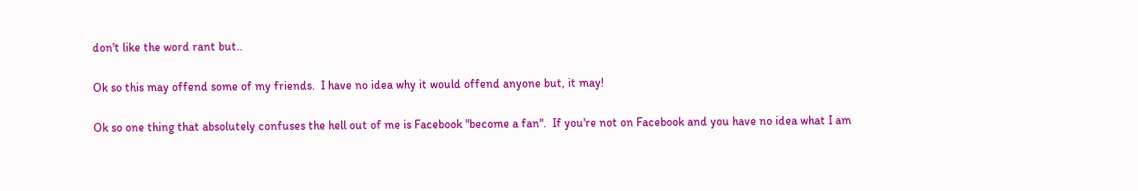don't like the word rant but..

Ok so this may offend some of my friends.  I have no idea why it would offend anyone but, it may!

Ok so one thing that absolutely confuses the hell out of me is Facebook "become a fan".  If you're not on Facebook and you have no idea what I am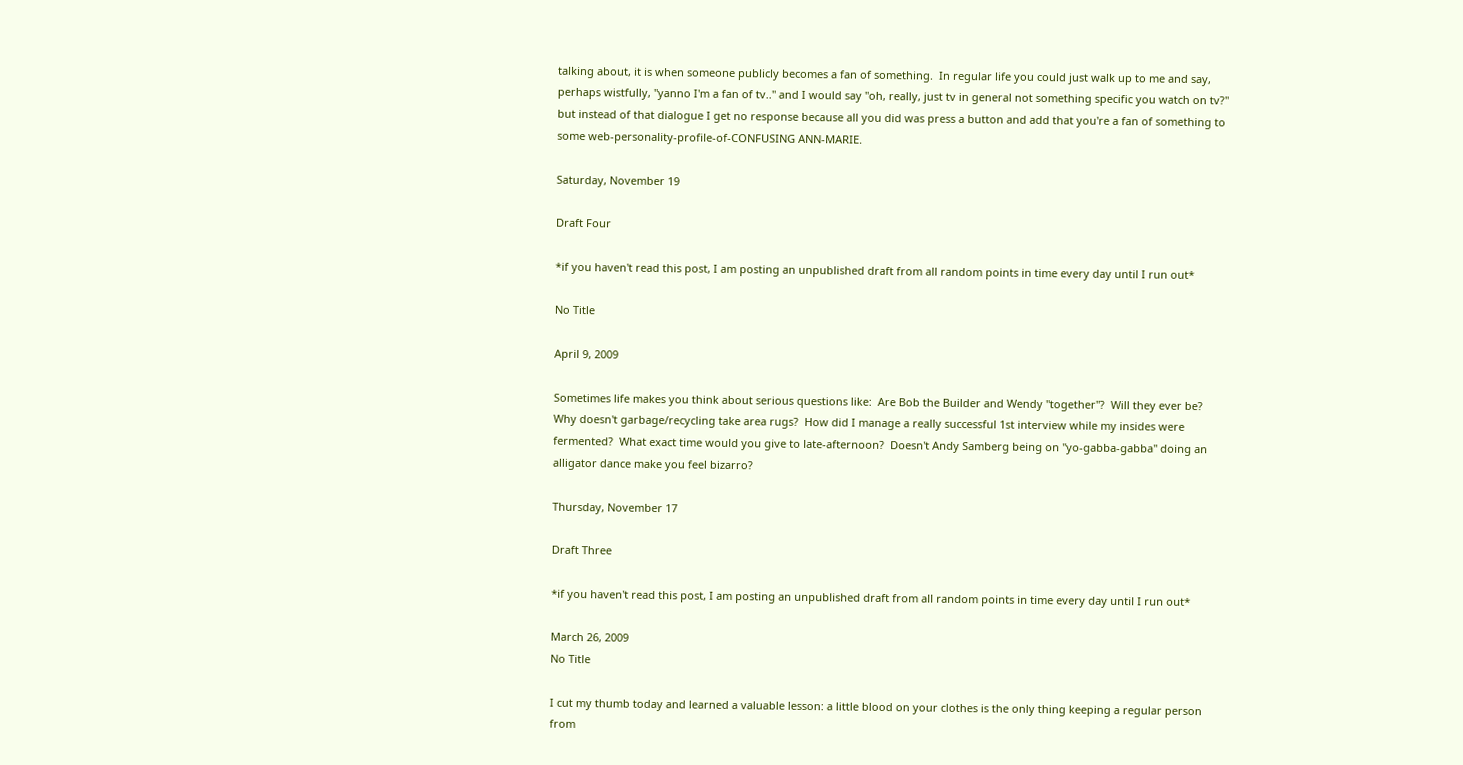talking about, it is when someone publicly becomes a fan of something.  In regular life you could just walk up to me and say, perhaps wistfully, "yanno I'm a fan of tv.." and I would say "oh, really, just tv in general not something specific you watch on tv?" but instead of that dialogue I get no response because all you did was press a button and add that you're a fan of something to some web-personality-profile-of-CONFUSING ANN-MARIE.

Saturday, November 19

Draft Four

*if you haven't read this post, I am posting an unpublished draft from all random points in time every day until I run out*

No Title

April 9, 2009

Sometimes life makes you think about serious questions like:  Are Bob the Builder and Wendy "together"?  Will they ever be?  Why doesn't garbage/recycling take area rugs?  How did I manage a really successful 1st interview while my insides were fermented?  What exact time would you give to late-afternoon?  Doesn't Andy Samberg being on "yo-gabba-gabba" doing an alligator dance make you feel bizarro?

Thursday, November 17

Draft Three

*if you haven't read this post, I am posting an unpublished draft from all random points in time every day until I run out*

March 26, 2009
No Title

I cut my thumb today and learned a valuable lesson: a little blood on your clothes is the only thing keeping a regular person from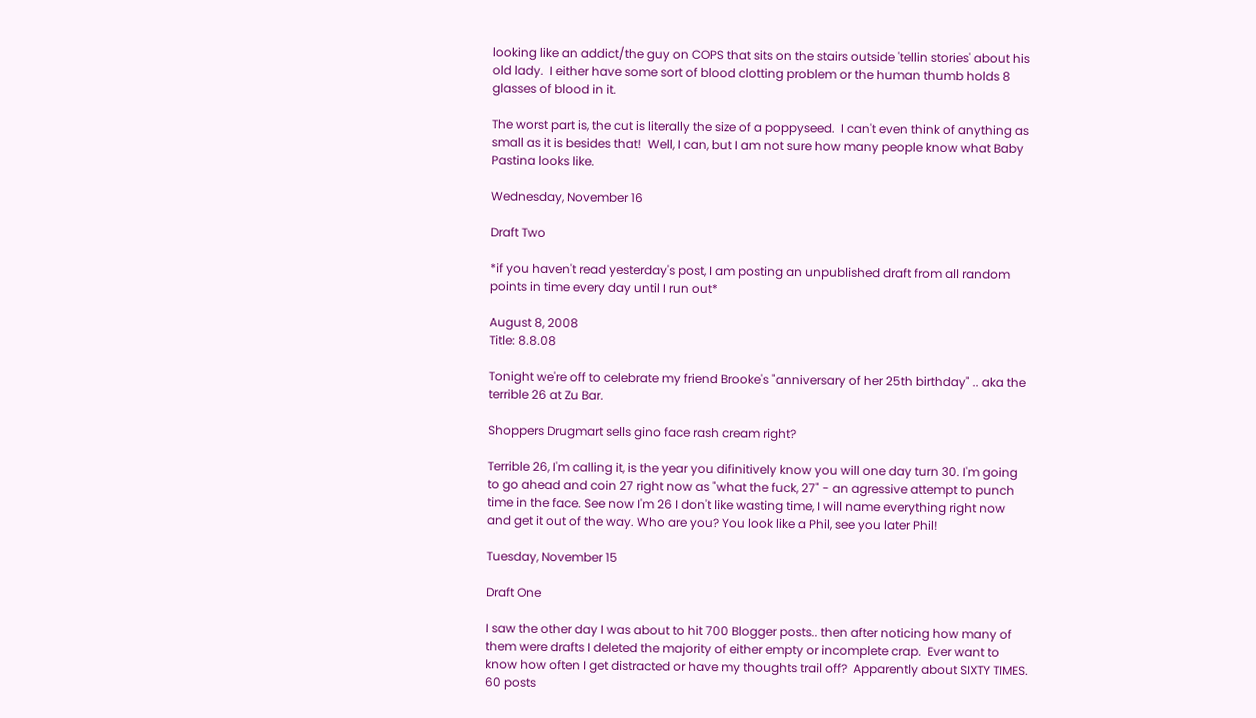looking like an addict/the guy on COPS that sits on the stairs outside 'tellin stories' about his old lady.  I either have some sort of blood clotting problem or the human thumb holds 8 glasses of blood in it.

The worst part is, the cut is literally the size of a poppyseed.  I can't even think of anything as small as it is besides that!  Well, I can, but I am not sure how many people know what Baby Pastina looks like.

Wednesday, November 16

Draft Two

*if you haven't read yesterday's post, I am posting an unpublished draft from all random points in time every day until I run out*

August 8, 2008
Title: 8.8.08

Tonight we're off to celebrate my friend Brooke's "anniversary of her 25th birthday" .. aka the terrible 26 at Zu Bar.

Shoppers Drugmart sells gino face rash cream right?

Terrible 26, I'm calling it, is the year you difinitively know you will one day turn 30. I'm going to go ahead and coin 27 right now as "what the fuck, 27" - an agressive attempt to punch time in the face. See now I'm 26 I don't like wasting time, I will name everything right now and get it out of the way. Who are you? You look like a Phil, see you later Phil!

Tuesday, November 15

Draft One

I saw the other day I was about to hit 700 Blogger posts.. then after noticing how many of them were drafts I deleted the majority of either empty or incomplete crap.  Ever want to know how often I get distracted or have my thoughts trail off?  Apparently about SIXTY TIMES.  60 posts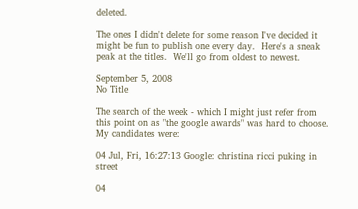deleted.

The ones I didn't delete for some reason I've decided it might be fun to publish one every day.  Here's a sneak peak at the titles.  We'll go from oldest to newest.

September 5, 2008
No Title

The search of the week - which I might just refer from this point on as "the google awards" was hard to choose. My candidates were:

04 Jul, Fri, 16:27:13 Google: christina ricci puking in street

04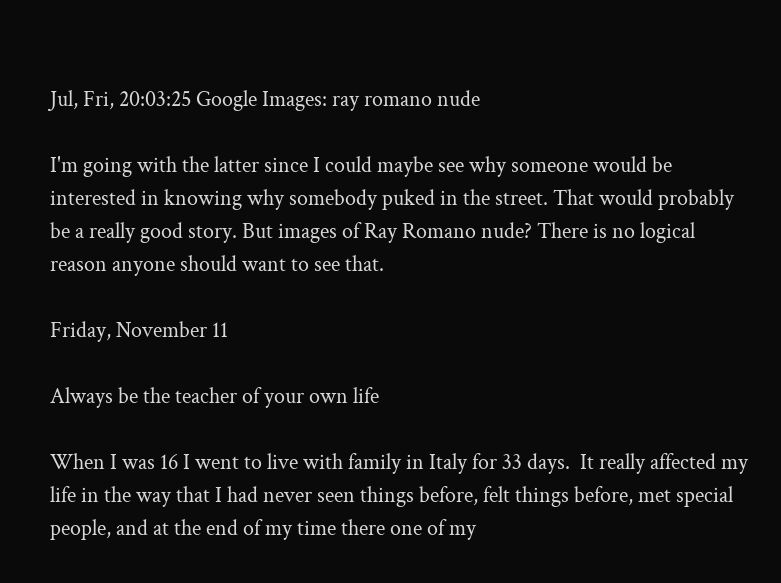Jul, Fri, 20:03:25 Google Images: ray romano nude

I'm going with the latter since I could maybe see why someone would be interested in knowing why somebody puked in the street. That would probably be a really good story. But images of Ray Romano nude? There is no logical reason anyone should want to see that.

Friday, November 11

Always be the teacher of your own life

When I was 16 I went to live with family in Italy for 33 days.  It really affected my life in the way that I had never seen things before, felt things before, met special people, and at the end of my time there one of my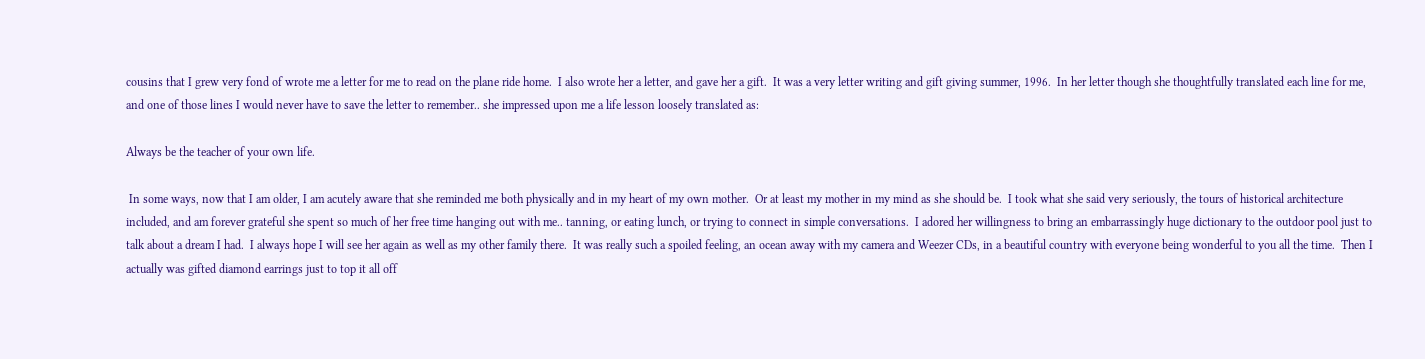cousins that I grew very fond of wrote me a letter for me to read on the plane ride home.  I also wrote her a letter, and gave her a gift.  It was a very letter writing and gift giving summer, 1996.  In her letter though she thoughtfully translated each line for me, and one of those lines I would never have to save the letter to remember.. she impressed upon me a life lesson loosely translated as:

Always be the teacher of your own life.

 In some ways, now that I am older, I am acutely aware that she reminded me both physically and in my heart of my own mother.  Or at least my mother in my mind as she should be.  I took what she said very seriously, the tours of historical architecture included, and am forever grateful she spent so much of her free time hanging out with me.. tanning, or eating lunch, or trying to connect in simple conversations.  I adored her willingness to bring an embarrassingly huge dictionary to the outdoor pool just to talk about a dream I had.  I always hope I will see her again as well as my other family there.  It was really such a spoiled feeling, an ocean away with my camera and Weezer CDs, in a beautiful country with everyone being wonderful to you all the time.  Then I actually was gifted diamond earrings just to top it all off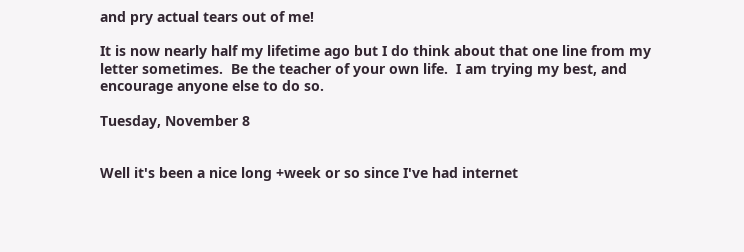and pry actual tears out of me!

It is now nearly half my lifetime ago but I do think about that one line from my letter sometimes.  Be the teacher of your own life.  I am trying my best, and encourage anyone else to do so.

Tuesday, November 8


Well it's been a nice long +week or so since I've had internet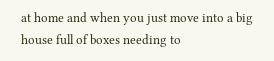at home and when you just move into a big house full of boxes needing to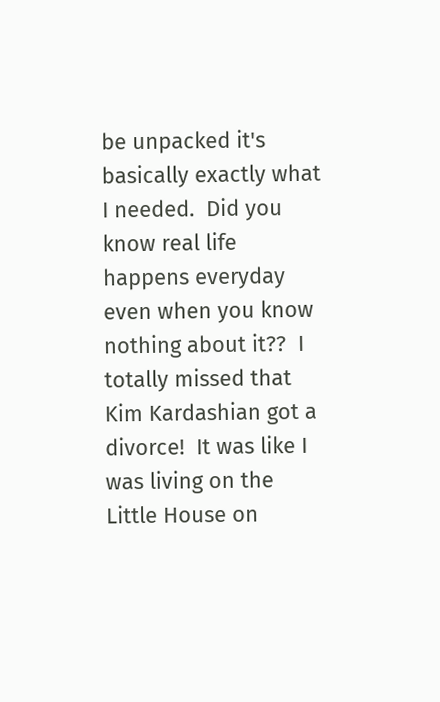be unpacked it's basically exactly what I needed.  Did you know real life happens everyday even when you know nothing about it??  I totally missed that Kim Kardashian got a divorce!  It was like I was living on the Little House on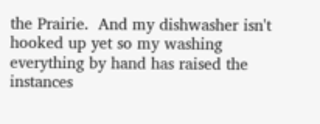the Prairie.  And my dishwasher isn't hooked up yet so my washing everything by hand has raised the instances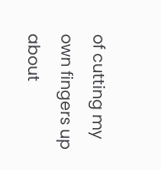of cutting my own fingers up about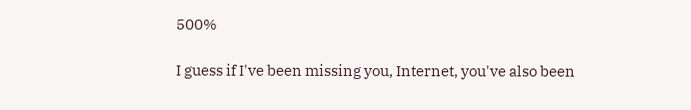500%

I guess if I've been missing you, Internet, you've also been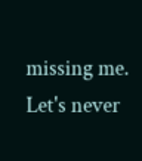missing me.  Let's never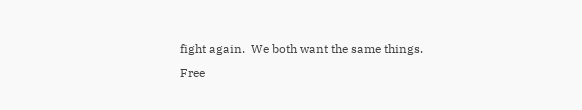fight again.  We both want the same things.
Free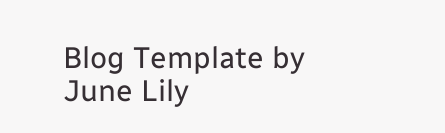Blog Template by June Lily